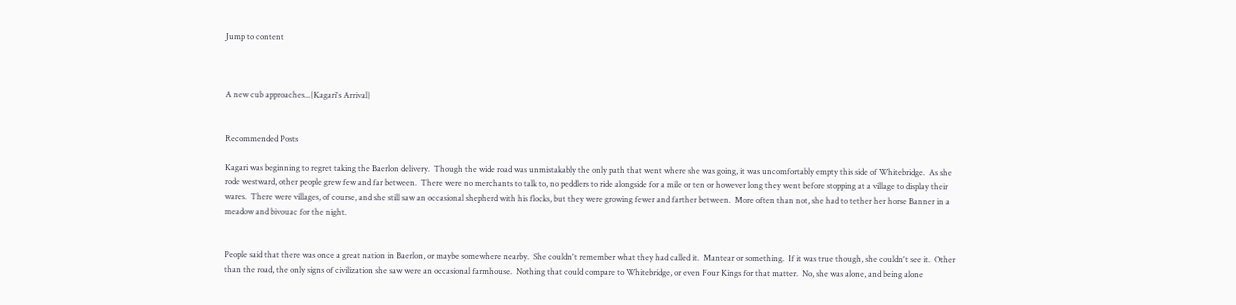Jump to content



A new cub approaches...{Kagari's Arrival}


Recommended Posts

Kagari was beginning to regret taking the Baerlon delivery.  Though the wide road was unmistakably the only path that went where she was going, it was uncomfortably empty this side of Whitebridge.  As she rode westward, other people grew few and far between.  There were no merchants to talk to, no peddlers to ride alongside for a mile or ten or however long they went before stopping at a village to display their wares.  There were villages, of course, and she still saw an occasional shepherd with his flocks, but they were growing fewer and farther between.  More often than not, she had to tether her horse Banner in a meadow and bivouac for the night.


People said that there was once a great nation in Baerlon, or maybe somewhere nearby.  She couldn't remember what they had called it.  Mantear or something.  If it was true though, she couldn't see it.  Other than the road, the only signs of civilization she saw were an occasional farmhouse.  Nothing that could compare to Whitebridge, or even Four Kings for that matter.  No, she was alone, and being alone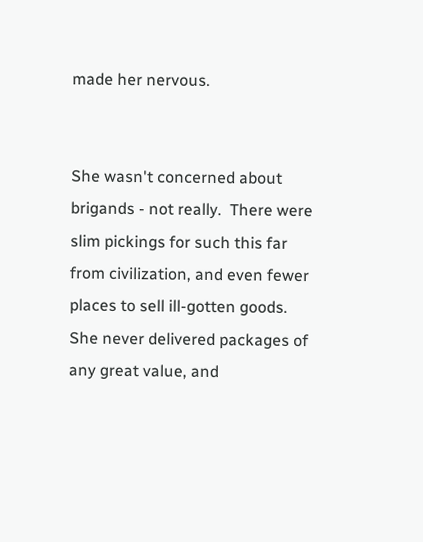made her nervous.


She wasn't concerned about brigands - not really.  There were slim pickings for such this far from civilization, and even fewer places to sell ill-gotten goods.  She never delivered packages of any great value, and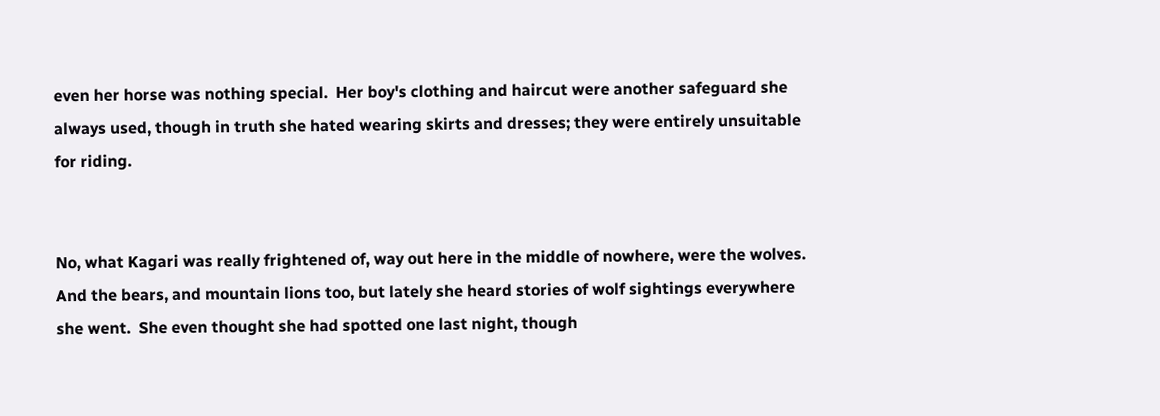even her horse was nothing special.  Her boy's clothing and haircut were another safeguard she always used, though in truth she hated wearing skirts and dresses; they were entirely unsuitable for riding.


No, what Kagari was really frightened of, way out here in the middle of nowhere, were the wolves.  And the bears, and mountain lions too, but lately she heard stories of wolf sightings everywhere she went.  She even thought she had spotted one last night, though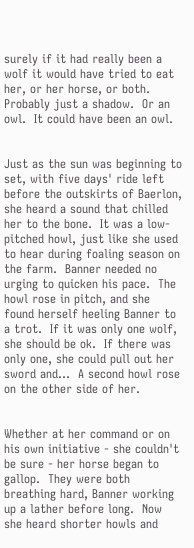surely if it had really been a wolf it would have tried to eat her, or her horse, or both.  Probably just a shadow.  Or an owl.  It could have been an owl.


Just as the sun was beginning to set, with five days' ride left before the outskirts of Baerlon, she heard a sound that chilled her to the bone.  It was a low-pitched howl, just like she used to hear during foaling season on the farm.  Banner needed no urging to quicken his pace.  The howl rose in pitch, and she found herself heeling Banner to a trot.  If it was only one wolf, she should be ok.  If there was only one, she could pull out her sword and...  A second howl rose on the other side of her.


Whether at her command or on his own initiative - she couldn't be sure - her horse began to gallop.  They were both breathing hard, Banner working up a lather before long.  Now she heard shorter howls and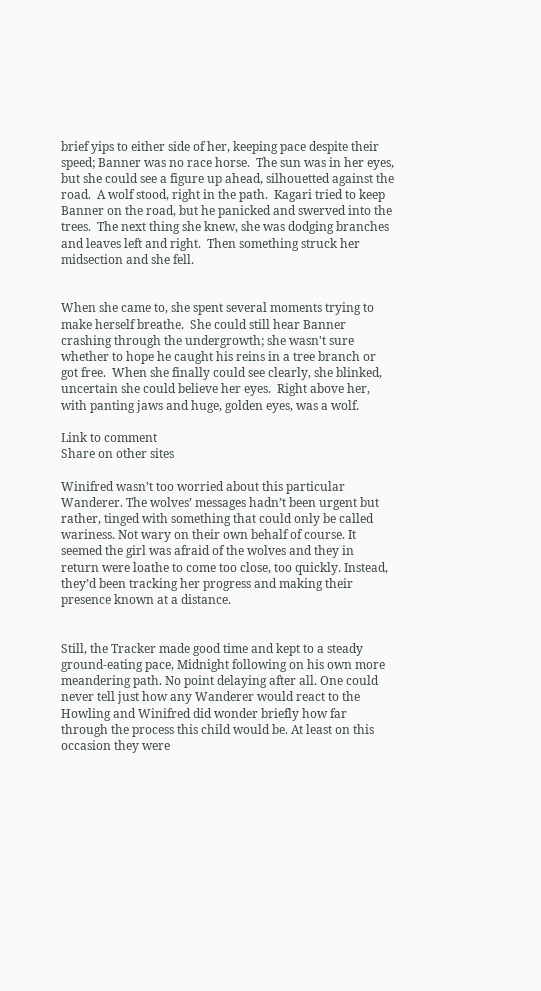brief yips to either side of her, keeping pace despite their speed; Banner was no race horse.  The sun was in her eyes, but she could see a figure up ahead, silhouetted against the road.  A wolf stood, right in the path.  Kagari tried to keep Banner on the road, but he panicked and swerved into the trees.  The next thing she knew, she was dodging branches and leaves left and right.  Then something struck her midsection and she fell.


When she came to, she spent several moments trying to make herself breathe.  She could still hear Banner crashing through the undergrowth; she wasn't sure whether to hope he caught his reins in a tree branch or got free.  When she finally could see clearly, she blinked, uncertain she could believe her eyes.  Right above her, with panting jaws and huge, golden eyes, was a wolf.

Link to comment
Share on other sites

Winifred wasn’t too worried about this particular Wanderer. The wolves’ messages hadn’t been urgent but rather, tinged with something that could only be called wariness. Not wary on their own behalf of course. It seemed the girl was afraid of the wolves and they in return were loathe to come too close, too quickly. Instead, they’d been tracking her progress and making their presence known at a distance.


Still, the Tracker made good time and kept to a steady ground-eating pace, Midnight following on his own more meandering path. No point delaying after all. One could never tell just how any Wanderer would react to the Howling and Winifred did wonder briefly how far through the process this child would be. At least on this occasion they were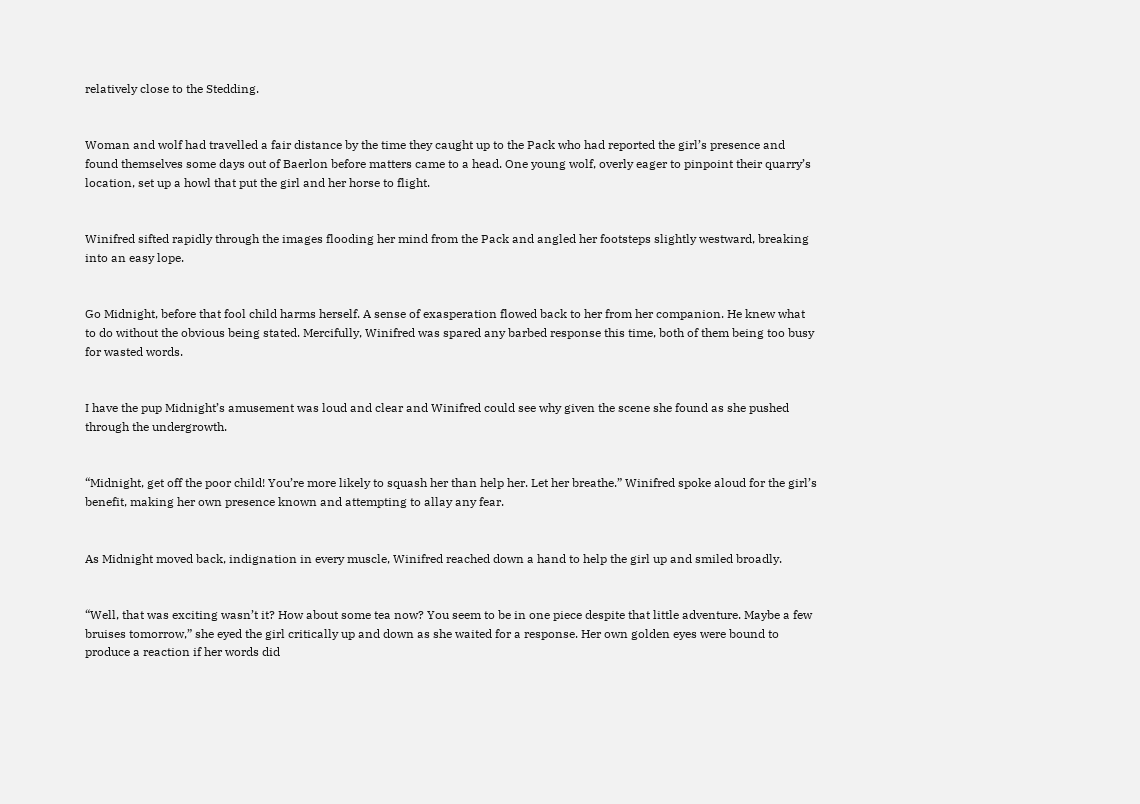relatively close to the Stedding.


Woman and wolf had travelled a fair distance by the time they caught up to the Pack who had reported the girl’s presence and found themselves some days out of Baerlon before matters came to a head. One young wolf, overly eager to pinpoint their quarry’s location, set up a howl that put the girl and her horse to flight.


Winifred sifted rapidly through the images flooding her mind from the Pack and angled her footsteps slightly westward, breaking into an easy lope.


Go Midnight, before that fool child harms herself. A sense of exasperation flowed back to her from her companion. He knew what to do without the obvious being stated. Mercifully, Winifred was spared any barbed response this time, both of them being too busy for wasted words.


I have the pup Midnight’s amusement was loud and clear and Winifred could see why given the scene she found as she pushed through the undergrowth.


“Midnight, get off the poor child! You’re more likely to squash her than help her. Let her breathe.” Winifred spoke aloud for the girl’s benefit, making her own presence known and attempting to allay any fear.


As Midnight moved back, indignation in every muscle, Winifred reached down a hand to help the girl up and smiled broadly.


“Well, that was exciting wasn’t it? How about some tea now? You seem to be in one piece despite that little adventure. Maybe a few bruises tomorrow,” she eyed the girl critically up and down as she waited for a response. Her own golden eyes were bound to produce a reaction if her words did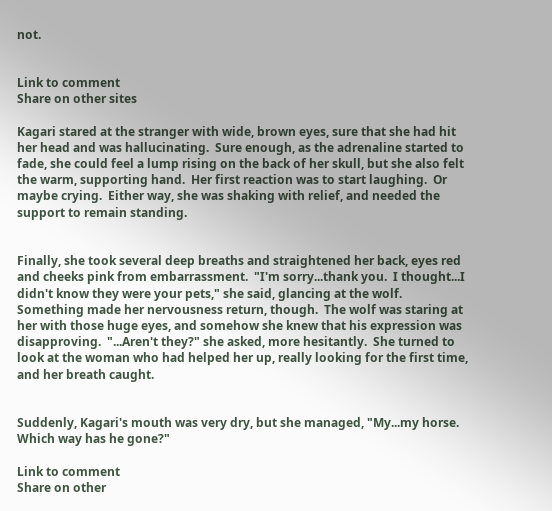not.


Link to comment
Share on other sites

Kagari stared at the stranger with wide, brown eyes, sure that she had hit her head and was hallucinating.  Sure enough, as the adrenaline started to fade, she could feel a lump rising on the back of her skull, but she also felt the warm, supporting hand.  Her first reaction was to start laughing.  Or maybe crying.  Either way, she was shaking with relief, and needed the support to remain standing.


Finally, she took several deep breaths and straightened her back, eyes red and cheeks pink from embarrassment.  "I'm sorry...thank you.  I thought...I didn't know they were your pets," she said, glancing at the wolf.  Something made her nervousness return, though.  The wolf was staring at her with those huge eyes, and somehow she knew that his expression was disapproving.  "...Aren't they?" she asked, more hesitantly.  She turned to look at the woman who had helped her up, really looking for the first time, and her breath caught.


Suddenly, Kagari's mouth was very dry, but she managed, "My...my horse.  Which way has he gone?"

Link to comment
Share on other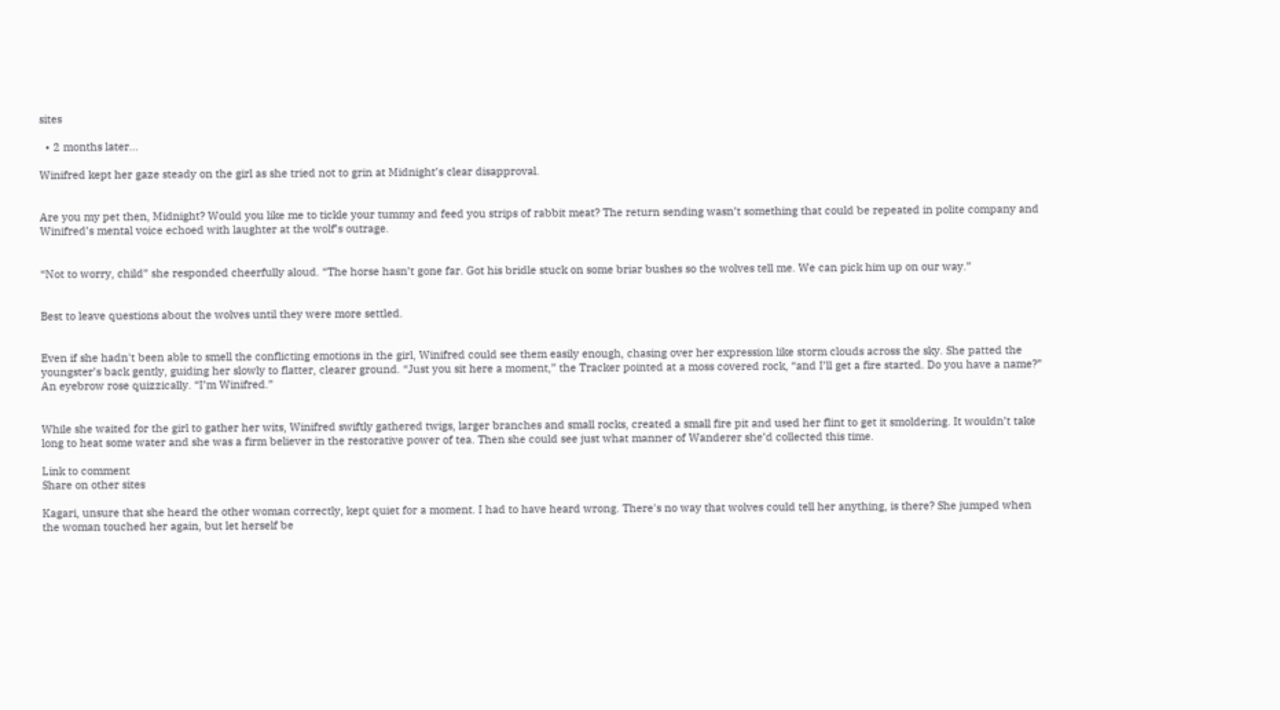sites

  • 2 months later...

Winifred kept her gaze steady on the girl as she tried not to grin at Midnight’s clear disapproval.


Are you my pet then, Midnight? Would you like me to tickle your tummy and feed you strips of rabbit meat? The return sending wasn’t something that could be repeated in polite company and Winifred’s mental voice echoed with laughter at the wolf’s outrage.


“Not to worry, child” she responded cheerfully aloud. “The horse hasn’t gone far. Got his bridle stuck on some briar bushes so the wolves tell me. We can pick him up on our way.”


Best to leave questions about the wolves until they were more settled.


Even if she hadn't been able to smell the conflicting emotions in the girl, Winifred could see them easily enough, chasing over her expression like storm clouds across the sky. She patted the youngster’s back gently, guiding her slowly to flatter, clearer ground. “Just you sit here a moment,” the Tracker pointed at a moss covered rock, “and I’ll get a fire started. Do you have a name?” An eyebrow rose quizzically. “I’m Winifred.”


While she waited for the girl to gather her wits, Winifred swiftly gathered twigs, larger branches and small rocks, created a small fire pit and used her flint to get it smoldering. It wouldn’t take long to heat some water and she was a firm believer in the restorative power of tea. Then she could see just what manner of Wanderer she’d collected this time.

Link to comment
Share on other sites

Kagari, unsure that she heard the other woman correctly, kept quiet for a moment. I had to have heard wrong. There's no way that wolves could tell her anything, is there? She jumped when the woman touched her again, but let herself be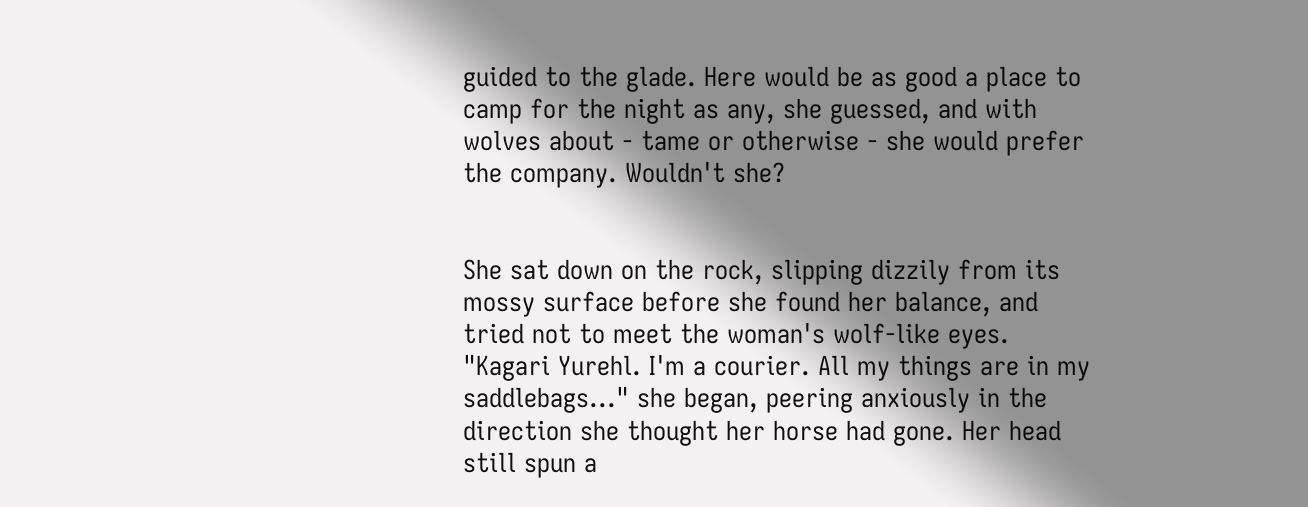guided to the glade. Here would be as good a place to camp for the night as any, she guessed, and with wolves about - tame or otherwise - she would prefer the company. Wouldn't she?


She sat down on the rock, slipping dizzily from its mossy surface before she found her balance, and tried not to meet the woman's wolf-like eyes. "Kagari Yurehl. I'm a courier. All my things are in my saddlebags..." she began, peering anxiously in the direction she thought her horse had gone. Her head still spun a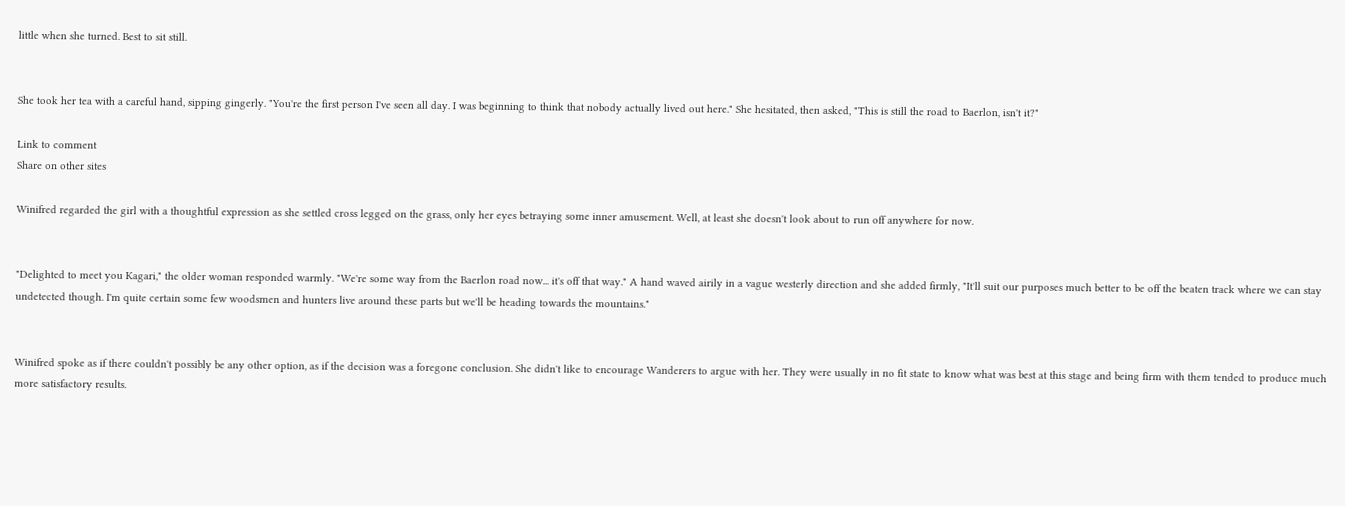little when she turned. Best to sit still.


She took her tea with a careful hand, sipping gingerly. "You're the first person I've seen all day. I was beginning to think that nobody actually lived out here." She hesitated, then asked, "This is still the road to Baerlon, isn't it?"

Link to comment
Share on other sites

Winifred regarded the girl with a thoughtful expression as she settled cross legged on the grass, only her eyes betraying some inner amusement. Well, at least she doesn't look about to run off anywhere for now.


"Delighted to meet you Kagari," the older woman responded warmly. "We're some way from the Baerlon road now... it's off that way." A hand waved airily in a vague westerly direction and she added firmly, "It'll suit our purposes much better to be off the beaten track where we can stay undetected though. I'm quite certain some few woodsmen and hunters live around these parts but we'll be heading towards the mountains."


Winifred spoke as if there couldn't possibly be any other option, as if the decision was a foregone conclusion. She didn't like to encourage Wanderers to argue with her. They were usually in no fit state to know what was best at this stage and being firm with them tended to produce much more satisfactory results.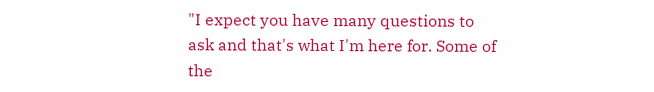"I expect you have many questions to ask and that's what I'm here for. Some of the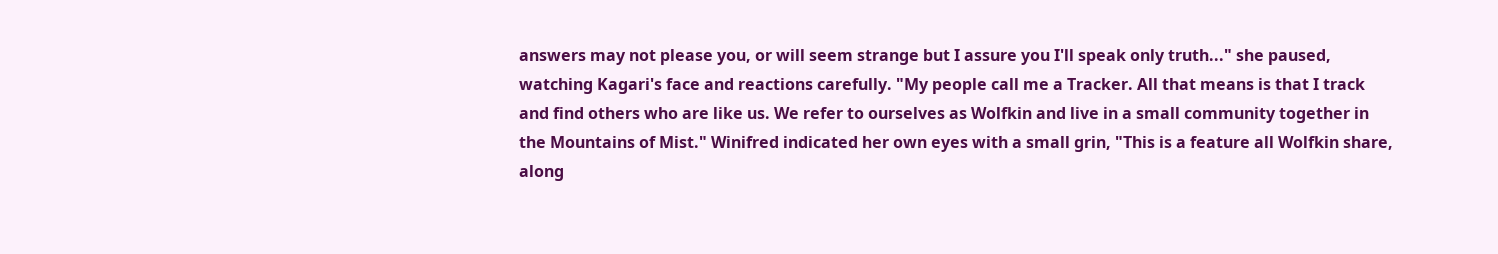answers may not please you, or will seem strange but I assure you I'll speak only truth..." she paused, watching Kagari's face and reactions carefully. "My people call me a Tracker. All that means is that I track and find others who are like us. We refer to ourselves as Wolfkin and live in a small community together in the Mountains of Mist." Winifred indicated her own eyes with a small grin, "This is a feature all Wolfkin share, along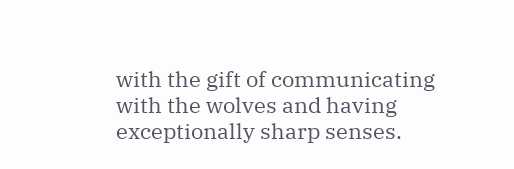with the gift of communicating with the wolves and having exceptionally sharp senses.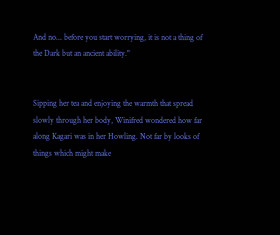And no... before you start worrying, it is not a thing of the Dark but an ancient ability."


Sipping her tea and enjoying the warmth that spread slowly through her body, Winifred wondered how far along Kagari was in her Howling. Not far by looks of things which might make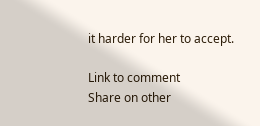it harder for her to accept.

Link to comment
Share on other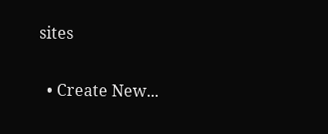sites

  • Create New...